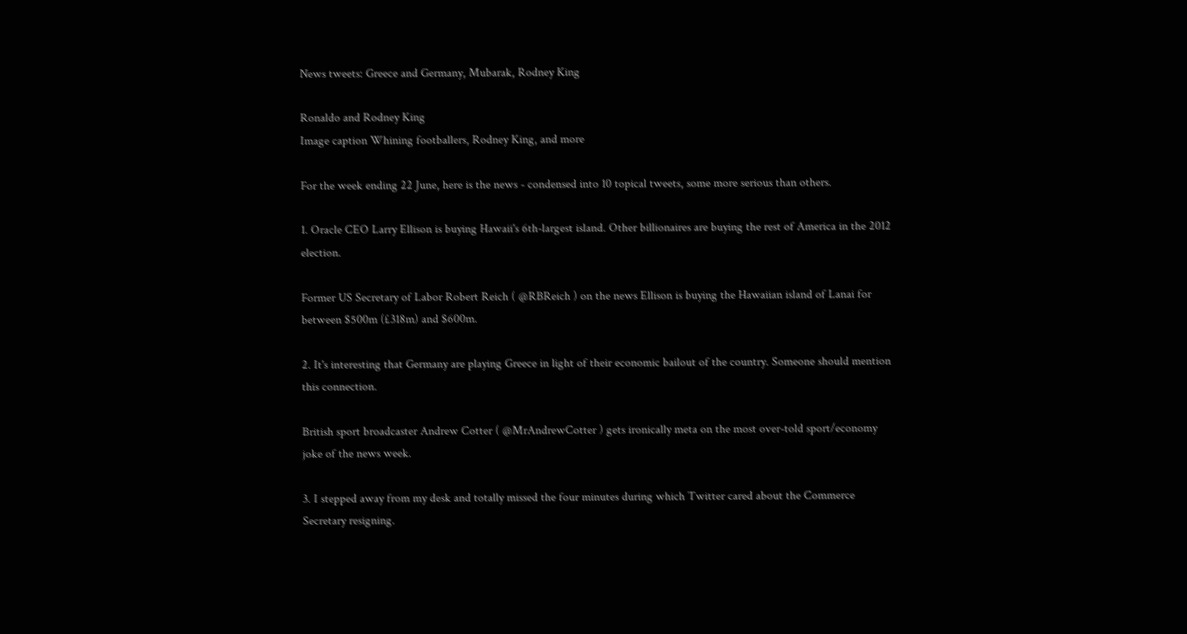News tweets: Greece and Germany, Mubarak, Rodney King

Ronaldo and Rodney King
Image caption Whining footballers, Rodney King, and more

For the week ending 22 June, here is the news - condensed into 10 topical tweets, some more serious than others.

1. Oracle CEO Larry Ellison is buying Hawaii's 6th-largest island. Other billionaires are buying the rest of America in the 2012 election.

Former US Secretary of Labor Robert Reich ( @RBReich ) on the news Ellison is buying the Hawaiian island of Lanai for between $500m (£318m) and $600m.

2. It's interesting that Germany are playing Greece in light of their economic bailout of the country. Someone should mention this connection.

British sport broadcaster Andrew Cotter ( @MrAndrewCotter ) gets ironically meta on the most over-told sport/economy joke of the news week.

3. I stepped away from my desk and totally missed the four minutes during which Twitter cared about the Commerce Secretary resigning.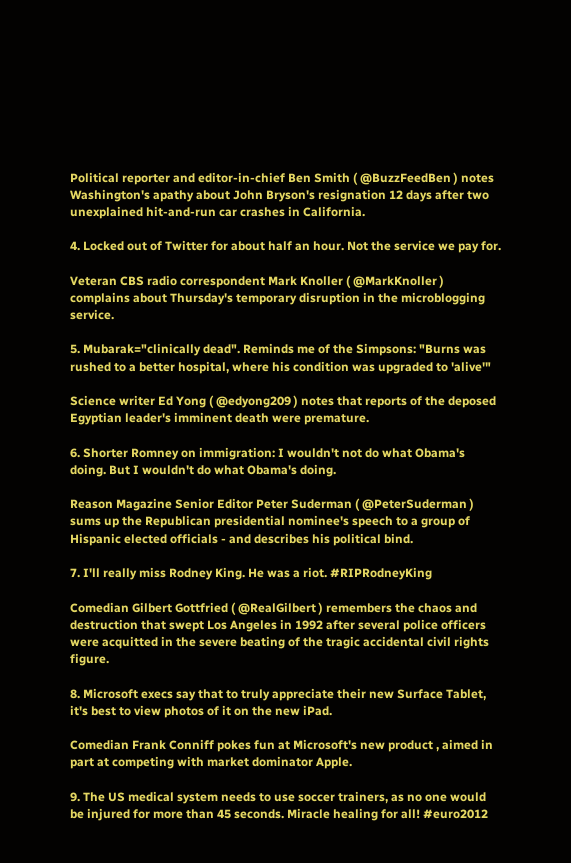Political reporter and editor-in-chief Ben Smith ( @BuzzFeedBen ) notes Washington's apathy about John Bryson's resignation 12 days after two unexplained hit-and-run car crashes in California.

4. Locked out of Twitter for about half an hour. Not the service we pay for.

Veteran CBS radio correspondent Mark Knoller ( @MarkKnoller ) complains about Thursday's temporary disruption in the microblogging service.

5. Mubarak="clinically dead". Reminds me of the Simpsons: "Burns was rushed to a better hospital, where his condition was upgraded to 'alive'"

Science writer Ed Yong ( @edyong209 ) notes that reports of the deposed Egyptian leader's imminent death were premature.

6. Shorter Romney on immigration: I wouldn't not do what Obama's doing. But I wouldn't do what Obama's doing.

Reason Magazine Senior Editor Peter Suderman ( @PeterSuderman ) sums up the Republican presidential nominee's speech to a group of Hispanic elected officials - and describes his political bind.

7. I'll really miss Rodney King. He was a riot. #RIPRodneyKing

Comedian Gilbert Gottfried ( @RealGilbert ) remembers the chaos and destruction that swept Los Angeles in 1992 after several police officers were acquitted in the severe beating of the tragic accidental civil rights figure.

8. Microsoft execs say that to truly appreciate their new Surface Tablet, it's best to view photos of it on the new iPad.

Comedian Frank Conniff pokes fun at Microsoft's new product , aimed in part at competing with market dominator Apple.

9. The US medical system needs to use soccer trainers, as no one would be injured for more than 45 seconds. Miracle healing for all! #euro2012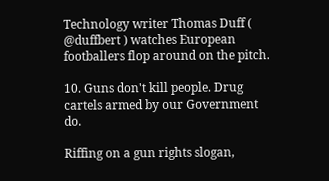Technology writer Thomas Duff ( @duffbert ) watches European footballers flop around on the pitch.

10. Guns don't kill people. Drug cartels armed by our Government do.

Riffing on a gun rights slogan,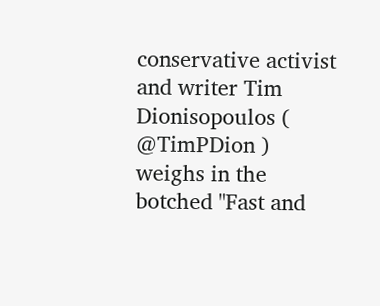conservative activist and writer Tim Dionisopoulos ( @TimPDion ) weighs in the botched "Fast and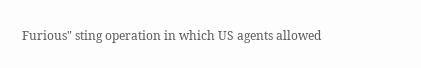Furious" sting operation in which US agents allowed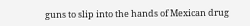guns to slip into the hands of Mexican drug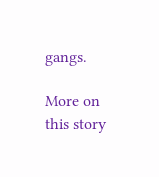gangs.

More on this story